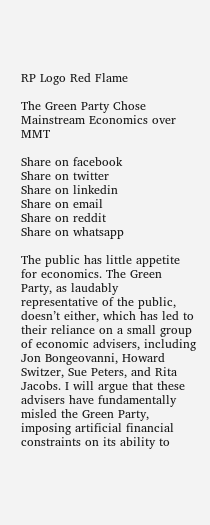RP Logo Red Flame

The Green Party Chose Mainstream Economics over MMT

Share on facebook
Share on twitter
Share on linkedin
Share on email
Share on reddit
Share on whatsapp

The public has little appetite for economics. The Green Party, as laudably representative of the public, doesn’t either, which has led to their reliance on a small group of economic advisers, including Jon Bongeovanni, Howard Switzer, Sue Peters, and Rita Jacobs. I will argue that these advisers have fundamentally misled the Green Party, imposing artificial financial constraints on its ability to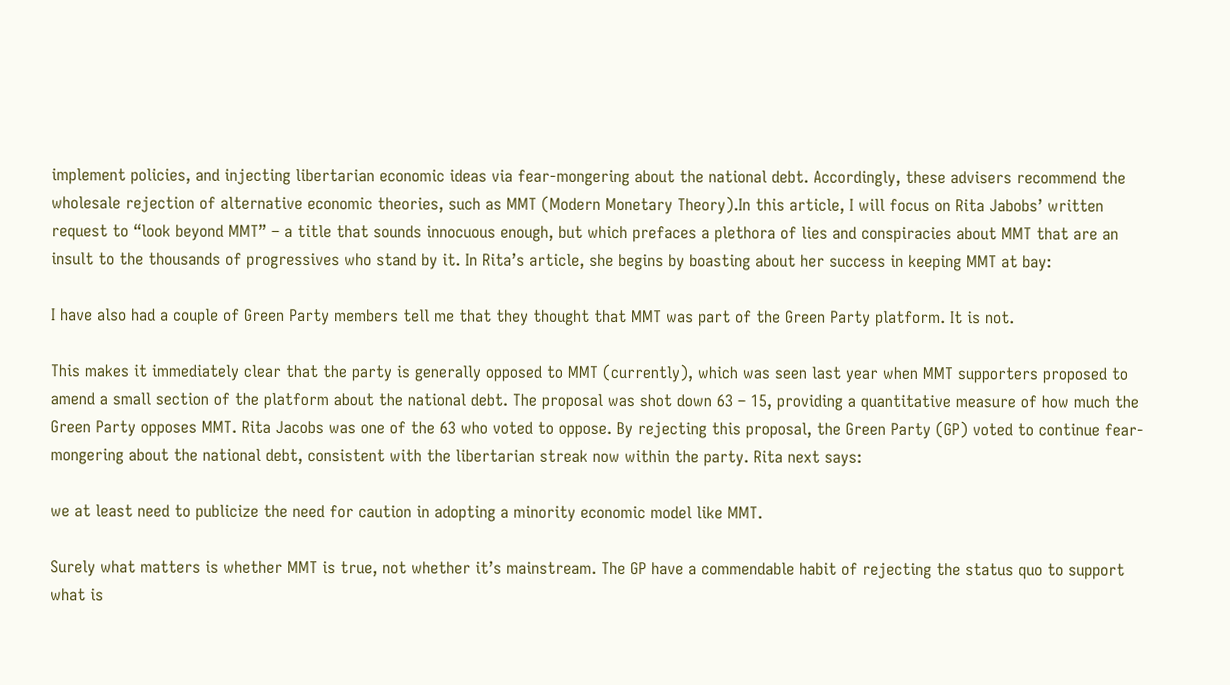implement policies, and injecting libertarian economic ideas via fear-mongering about the national debt. Accordingly, these advisers recommend the wholesale rejection of alternative economic theories, such as MMT (Modern Monetary Theory).In this article, I will focus on Rita Jabobs’ written request to “look beyond MMT” – a title that sounds innocuous enough, but which prefaces a plethora of lies and conspiracies about MMT that are an insult to the thousands of progressives who stand by it. In Rita’s article, she begins by boasting about her success in keeping MMT at bay:

I have also had a couple of Green Party members tell me that they thought that MMT was part of the Green Party platform. It is not.

This makes it immediately clear that the party is generally opposed to MMT (currently), which was seen last year when MMT supporters proposed to amend a small section of the platform about the national debt. The proposal was shot down 63 – 15, providing a quantitative measure of how much the Green Party opposes MMT. Rita Jacobs was one of the 63 who voted to oppose. By rejecting this proposal, the Green Party (GP) voted to continue fear-mongering about the national debt, consistent with the libertarian streak now within the party. Rita next says:

we at least need to publicize the need for caution in adopting a minority economic model like MMT.

Surely what matters is whether MMT is true, not whether it’s mainstream. The GP have a commendable habit of rejecting the status quo to support what is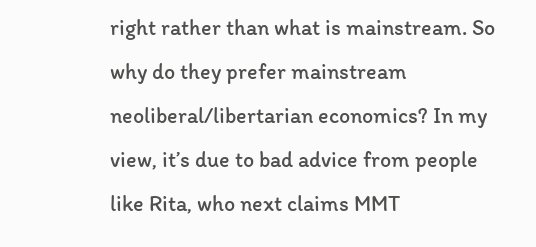right rather than what is mainstream. So why do they prefer mainstream neoliberal/libertarian economics? In my view, it’s due to bad advice from people like Rita, who next claims MMT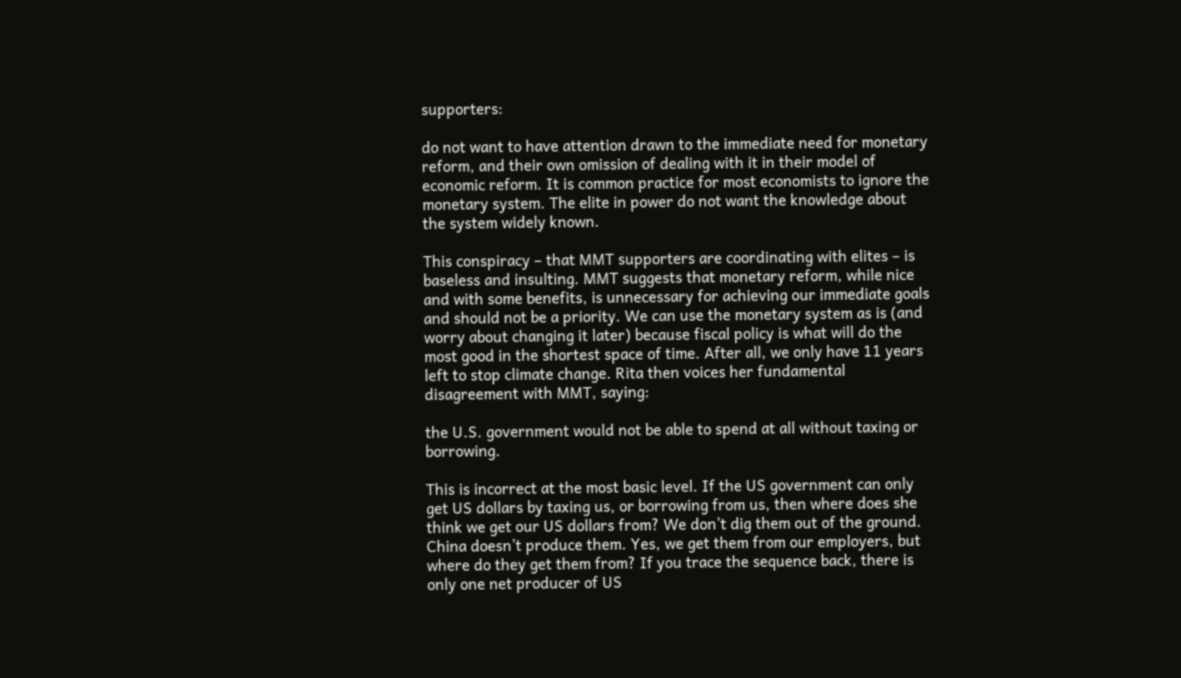supporters:

do not want to have attention drawn to the immediate need for monetary reform, and their own omission of dealing with it in their model of economic reform. It is common practice for most economists to ignore the monetary system. The elite in power do not want the knowledge about the system widely known.

This conspiracy – that MMT supporters are coordinating with elites – is baseless and insulting. MMT suggests that monetary reform, while nice and with some benefits, is unnecessary for achieving our immediate goals and should not be a priority. We can use the monetary system as is (and worry about changing it later) because fiscal policy is what will do the most good in the shortest space of time. After all, we only have 11 years left to stop climate change. Rita then voices her fundamental disagreement with MMT, saying:

the U.S. government would not be able to spend at all without taxing or borrowing.

This is incorrect at the most basic level. If the US government can only get US dollars by taxing us, or borrowing from us, then where does she think we get our US dollars from? We don’t dig them out of the ground. China doesn’t produce them. Yes, we get them from our employers, but where do they get them from? If you trace the sequence back, there is only one net producer of US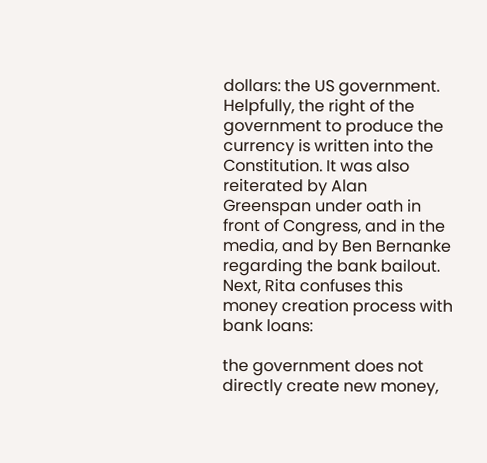dollars: the US government. Helpfully, the right of the government to produce the currency is written into the Constitution. It was also reiterated by Alan Greenspan under oath in front of Congress, and in the media, and by Ben Bernanke regarding the bank bailout. Next, Rita confuses this money creation process with bank loans:

the government does not directly create new money,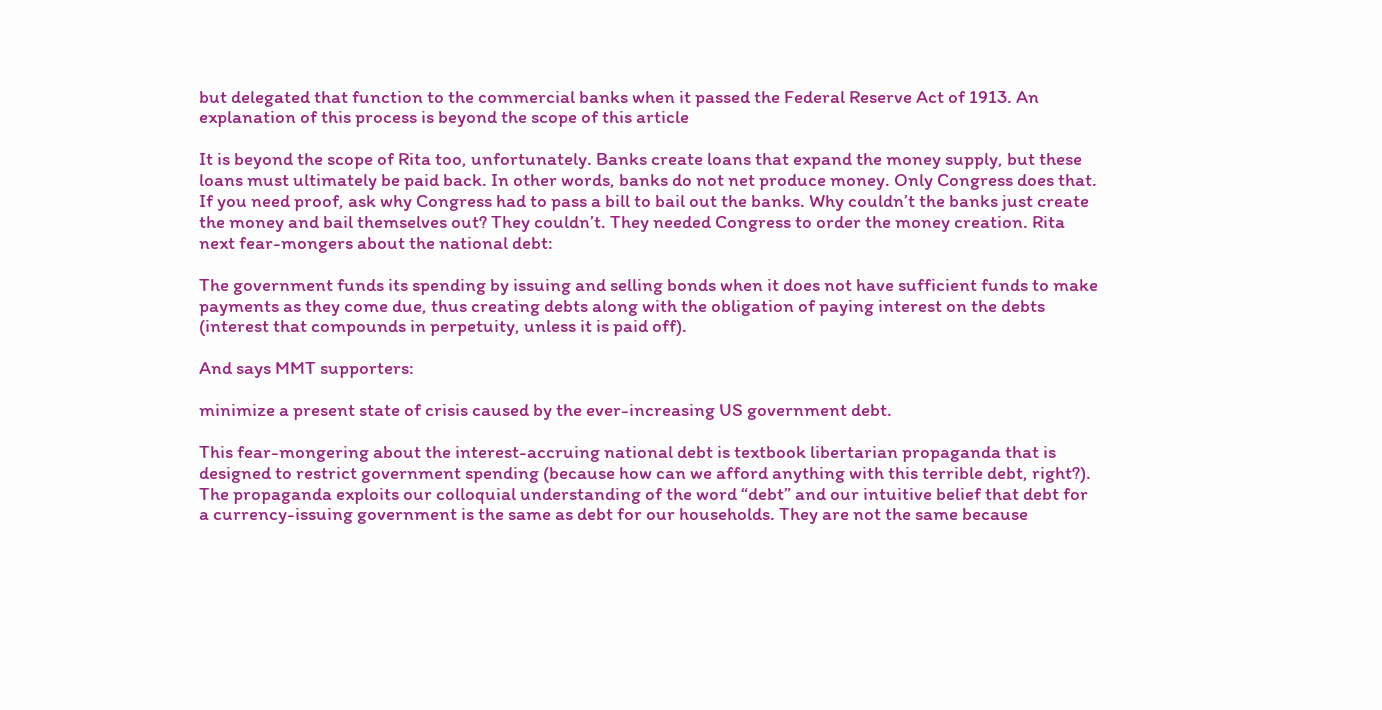but delegated that function to the commercial banks when it passed the Federal Reserve Act of 1913. An explanation of this process is beyond the scope of this article

It is beyond the scope of Rita too, unfortunately. Banks create loans that expand the money supply, but these loans must ultimately be paid back. In other words, banks do not net produce money. Only Congress does that. If you need proof, ask why Congress had to pass a bill to bail out the banks. Why couldn’t the banks just create the money and bail themselves out? They couldn’t. They needed Congress to order the money creation. Rita next fear-mongers about the national debt:

The government funds its spending by issuing and selling bonds when it does not have sufficient funds to make payments as they come due, thus creating debts along with the obligation of paying interest on the debts (interest that compounds in perpetuity, unless it is paid off).

And says MMT supporters:

minimize a present state of crisis caused by the ever-increasing US government debt.

This fear-mongering about the interest-accruing national debt is textbook libertarian propaganda that is designed to restrict government spending (because how can we afford anything with this terrible debt, right?). The propaganda exploits our colloquial understanding of the word “debt” and our intuitive belief that debt for a currency-issuing government is the same as debt for our households. They are not the same because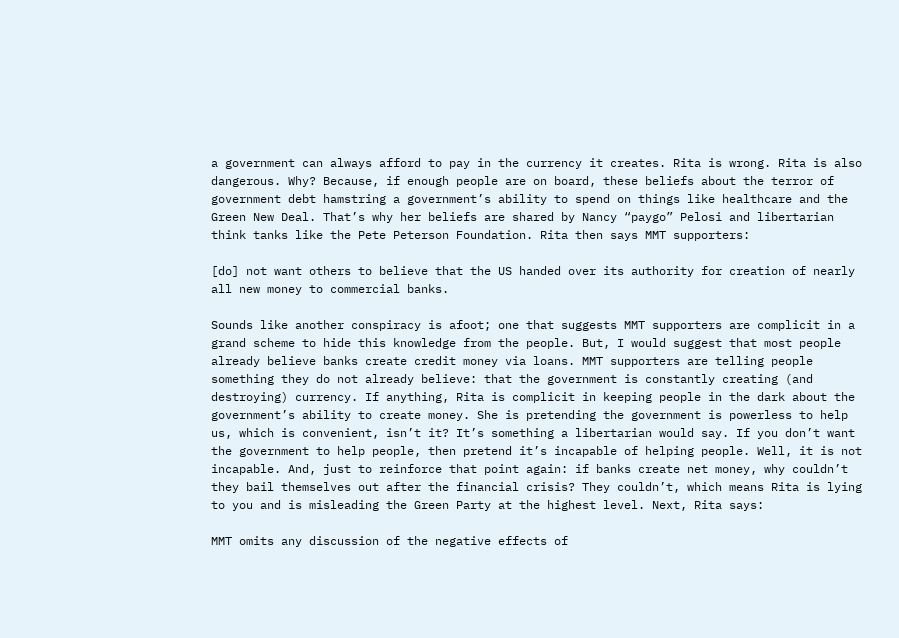a government can always afford to pay in the currency it creates. Rita is wrong. Rita is also dangerous. Why? Because, if enough people are on board, these beliefs about the terror of government debt hamstring a government’s ability to spend on things like healthcare and the Green New Deal. That’s why her beliefs are shared by Nancy “paygo” Pelosi and libertarian think tanks like the Pete Peterson Foundation. Rita then says MMT supporters:

[do] not want others to believe that the US handed over its authority for creation of nearly all new money to commercial banks.

Sounds like another conspiracy is afoot; one that suggests MMT supporters are complicit in a grand scheme to hide this knowledge from the people. But, I would suggest that most people already believe banks create credit money via loans. MMT supporters are telling people something they do not already believe: that the government is constantly creating (and destroying) currency. If anything, Rita is complicit in keeping people in the dark about the government’s ability to create money. She is pretending the government is powerless to help us, which is convenient, isn’t it? It’s something a libertarian would say. If you don’t want the government to help people, then pretend it’s incapable of helping people. Well, it is not incapable. And, just to reinforce that point again: if banks create net money, why couldn’t they bail themselves out after the financial crisis? They couldn’t, which means Rita is lying to you and is misleading the Green Party at the highest level. Next, Rita says:

MMT omits any discussion of the negative effects of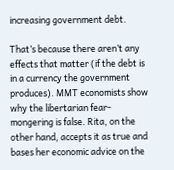increasing government debt.

That’s because there aren’t any effects that matter (if the debt is in a currency the government produces). MMT economists show why the libertarian fear-mongering is false. Rita, on the other hand, accepts it as true and bases her economic advice on the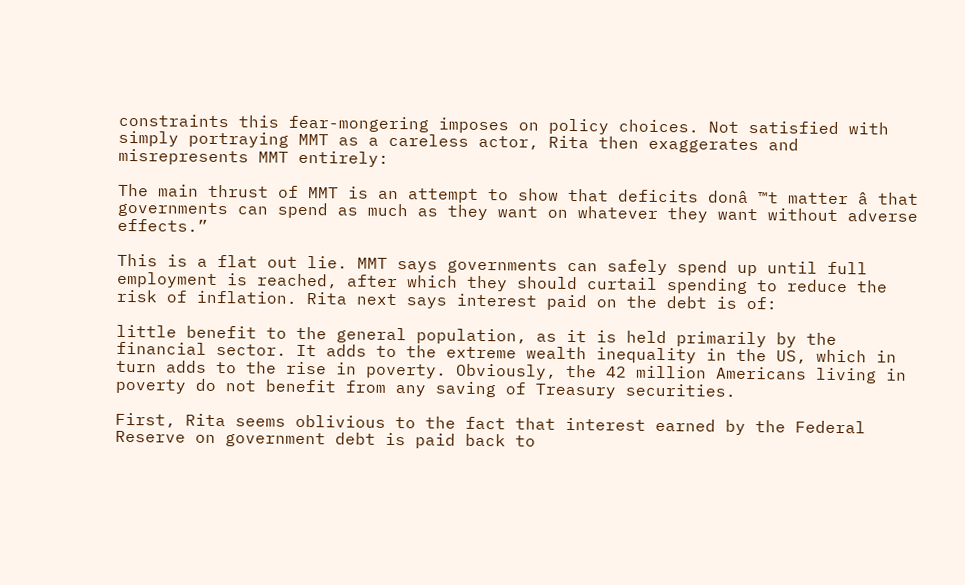constraints this fear-mongering imposes on policy choices. Not satisfied with simply portraying MMT as a careless actor, Rita then exaggerates and misrepresents MMT entirely:

The main thrust of MMT is an attempt to show that deficits donâ ™t matter â that governments can spend as much as they want on whatever they want without adverse effects.”

This is a flat out lie. MMT says governments can safely spend up until full employment is reached, after which they should curtail spending to reduce the risk of inflation. Rita next says interest paid on the debt is of:

little benefit to the general population, as it is held primarily by the financial sector. It adds to the extreme wealth inequality in the US, which in turn adds to the rise in poverty. Obviously, the 42 million Americans living in poverty do not benefit from any saving of Treasury securities.

First, Rita seems oblivious to the fact that interest earned by the Federal Reserve on government debt is paid back to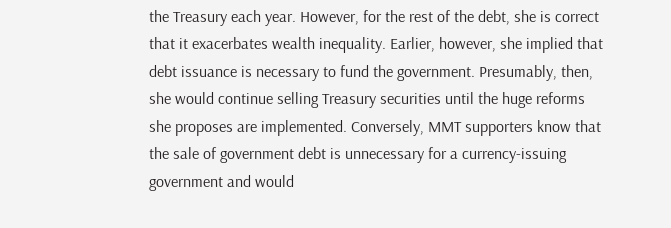the Treasury each year. However, for the rest of the debt, she is correct that it exacerbates wealth inequality. Earlier, however, she implied that debt issuance is necessary to fund the government. Presumably, then, she would continue selling Treasury securities until the huge reforms she proposes are implemented. Conversely, MMT supporters know that the sale of government debt is unnecessary for a currency-issuing government and would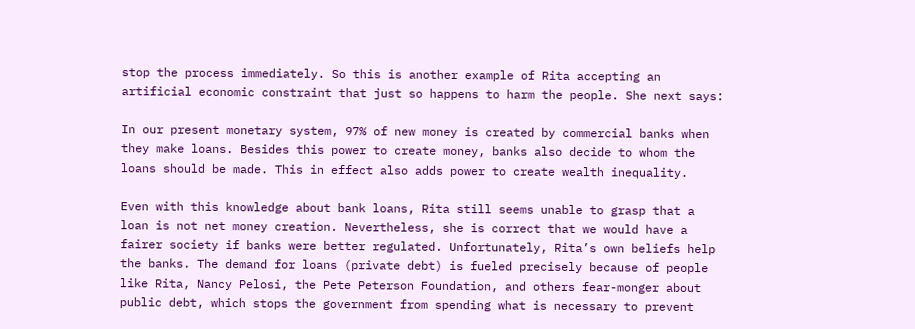stop the process immediately. So this is another example of Rita accepting an artificial economic constraint that just so happens to harm the people. She next says:

In our present monetary system, 97% of new money is created by commercial banks when they make loans. Besides this power to create money, banks also decide to whom the loans should be made. This in effect also adds power to create wealth inequality.

Even with this knowledge about bank loans, Rita still seems unable to grasp that a loan is not net money creation. Nevertheless, she is correct that we would have a fairer society if banks were better regulated. Unfortunately, Rita’s own beliefs help the banks. The demand for loans (private debt) is fueled precisely because of people like Rita, Nancy Pelosi, the Pete Peterson Foundation, and others fear-monger about public debt, which stops the government from spending what is necessary to prevent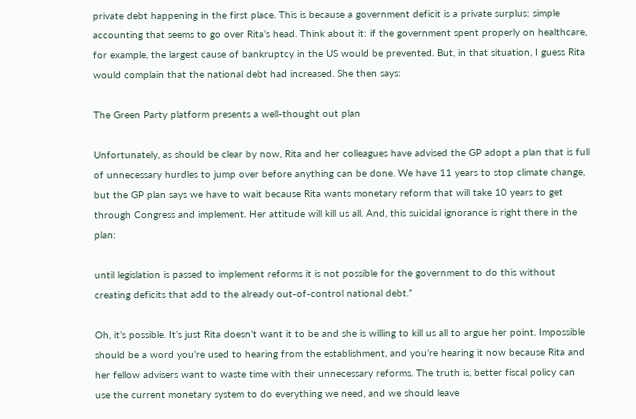private debt happening in the first place. This is because a government deficit is a private surplus: simple accounting that seems to go over Rita’s head. Think about it: if the government spent properly on healthcare, for example, the largest cause of bankruptcy in the US would be prevented. But, in that situation, I guess Rita would complain that the national debt had increased. She then says:

The Green Party platform presents a well-thought out plan

Unfortunately, as should be clear by now, Rita and her colleagues have advised the GP adopt a plan that is full of unnecessary hurdles to jump over before anything can be done. We have 11 years to stop climate change, but the GP plan says we have to wait because Rita wants monetary reform that will take 10 years to get through Congress and implement. Her attitude will kill us all. And, this suicidal ignorance is right there in the plan:

until legislation is passed to implement reforms it is not possible for the government to do this without creating deficits that add to the already out-of-control national debt.”

Oh, it’s possible. It’s just Rita doesn’t want it to be and she is willing to kill us all to argue her point. Impossible should be a word you’re used to hearing from the establishment, and you’re hearing it now because Rita and her fellow advisers want to waste time with their unnecessary reforms. The truth is, better fiscal policy can use the current monetary system to do everything we need, and we should leave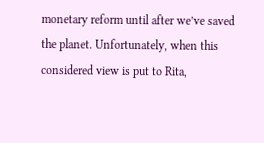monetary reform until after we’ve saved the planet. Unfortunately, when this considered view is put to Rita,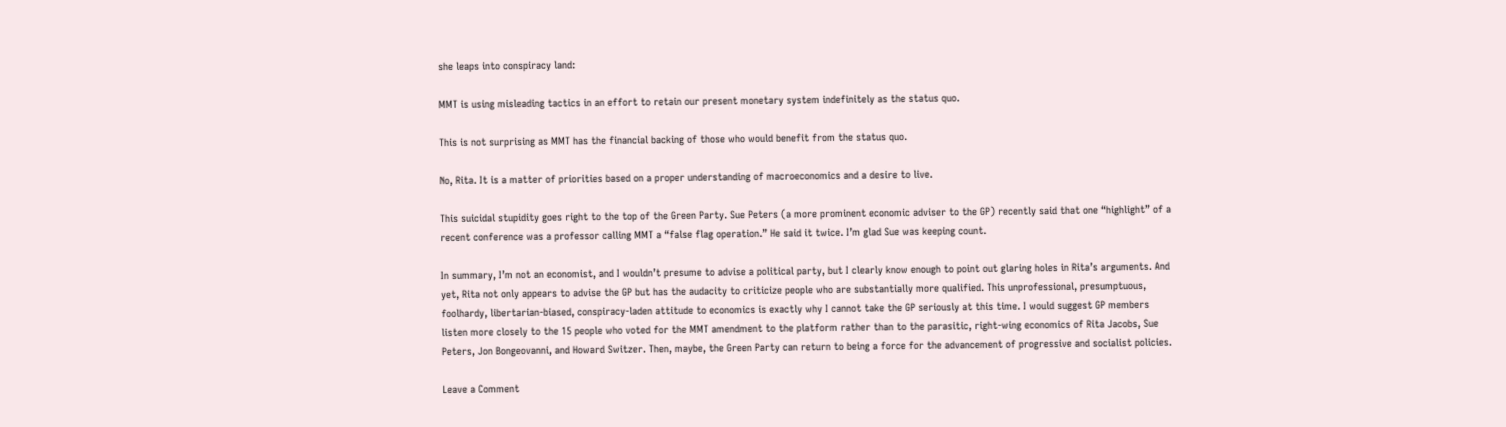she leaps into conspiracy land:

MMT is using misleading tactics in an effort to retain our present monetary system indefinitely as the status quo.

This is not surprising as MMT has the financial backing of those who would benefit from the status quo.

No, Rita. It is a matter of priorities based on a proper understanding of macroeconomics and a desire to live.

This suicidal stupidity goes right to the top of the Green Party. Sue Peters (a more prominent economic adviser to the GP) recently said that one “highlight” of a recent conference was a professor calling MMT a “false flag operation.” He said it twice. I’m glad Sue was keeping count.

In summary, I’m not an economist, and I wouldn’t presume to advise a political party, but I clearly know enough to point out glaring holes in Rita’s arguments. And yet, Rita not only appears to advise the GP but has the audacity to criticize people who are substantially more qualified. This unprofessional, presumptuous, foolhardy, libertarian-biased, conspiracy-laden attitude to economics is exactly why I cannot take the GP seriously at this time. I would suggest GP members listen more closely to the 15 people who voted for the MMT amendment to the platform rather than to the parasitic, right-wing economics of Rita Jacobs, Sue Peters, Jon Bongeovanni, and Howard Switzer. Then, maybe, the Green Party can return to being a force for the advancement of progressive and socialist policies.

Leave a Comment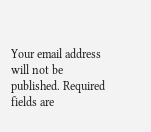Your email address will not be published. Required fields are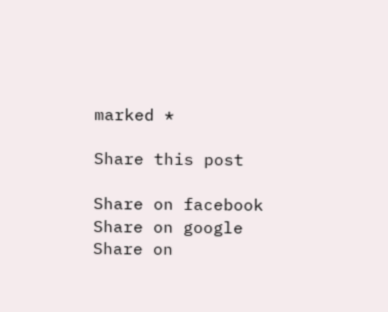marked *

Share this post

Share on facebook
Share on google
Share on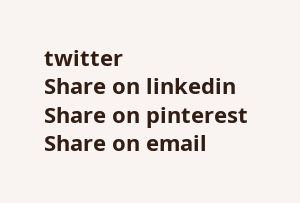twitter
Share on linkedin
Share on pinterest
Share on email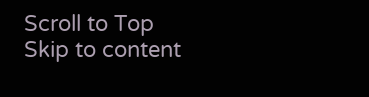Scroll to Top Skip to content